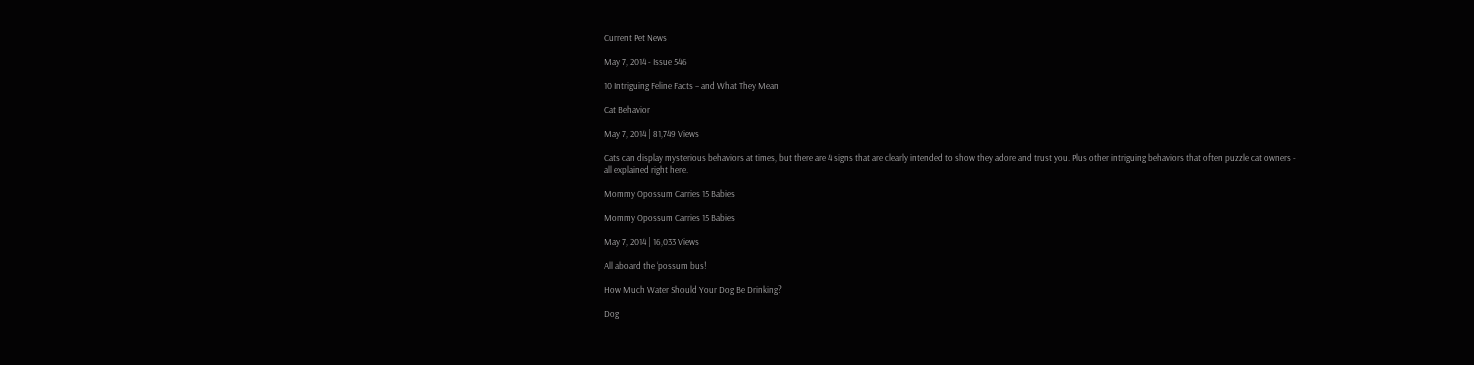Current Pet News

May 7, 2014 - Issue 546

10 Intriguing Feline Facts – and What They Mean

Cat Behavior

May 7, 2014 | 81,749 Views

Cats can display mysterious behaviors at times, but there are 4 signs that are clearly intended to show they adore and trust you. Plus other intriguing behaviors that often puzzle cat owners - all explained right here.

Mommy Opossum Carries 15 Babies

Mommy Opossum Carries 15 Babies

May 7, 2014 | 16,033 Views

All aboard the ‘possum bus!

How Much Water Should Your Dog Be Drinking?

Dog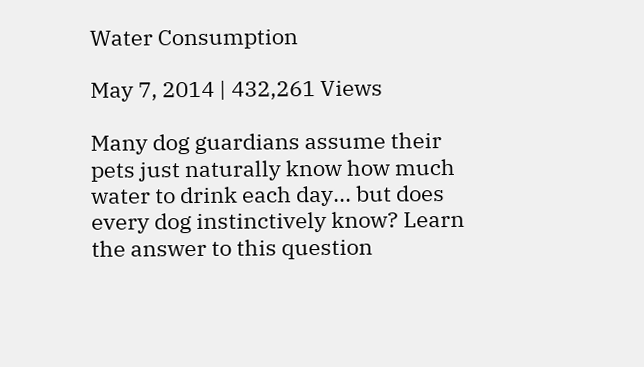Water Consumption

May 7, 2014 | 432,261 Views

Many dog guardians assume their pets just naturally know how much water to drink each day... but does every dog instinctively know? Learn the answer to this question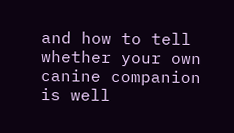and how to tell whether your own canine companion is well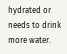hydrated or needs to drink more water.